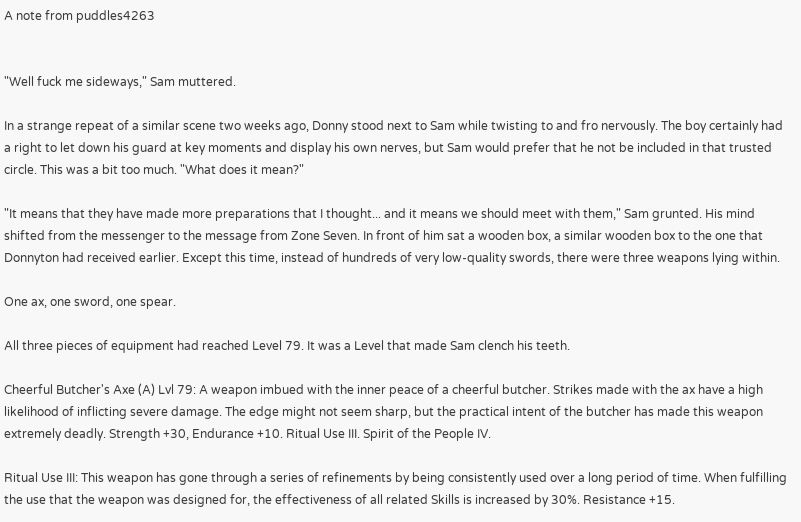A note from puddles4263


"Well fuck me sideways," Sam muttered.

In a strange repeat of a similar scene two weeks ago, Donny stood next to Sam while twisting to and fro nervously. The boy certainly had a right to let down his guard at key moments and display his own nerves, but Sam would prefer that he not be included in that trusted circle. This was a bit too much. "What does it mean?"

"It means that they have made more preparations that I thought... and it means we should meet with them," Sam grunted. His mind shifted from the messenger to the message from Zone Seven. In front of him sat a wooden box, a similar wooden box to the one that Donnyton had received earlier. Except this time, instead of hundreds of very low-quality swords, there were three weapons lying within.

One ax, one sword, one spear.

All three pieces of equipment had reached Level 79. It was a Level that made Sam clench his teeth.

Cheerful Butcher's Axe (A) Lvl 79: A weapon imbued with the inner peace of a cheerful butcher. Strikes made with the ax have a high likelihood of inflicting severe damage. The edge might not seem sharp, but the practical intent of the butcher has made this weapon extremely deadly. Strength +30, Endurance +10. Ritual Use III. Spirit of the People IV.

Ritual Use III: This weapon has gone through a series of refinements by being consistently used over a long period of time. When fulfilling the use that the weapon was designed for, the effectiveness of all related Skills is increased by 30%. Resistance +15.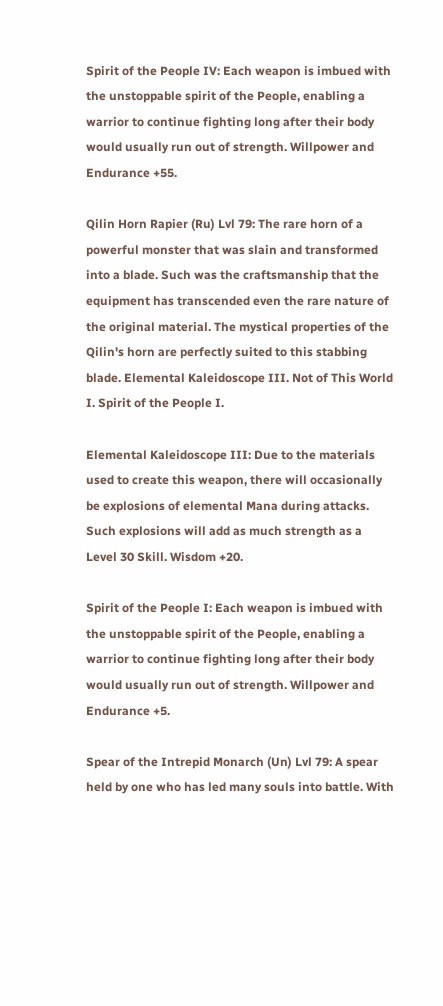Spirit of the People IV: Each weapon is imbued with the unstoppable spirit of the People, enabling a warrior to continue fighting long after their body would usually run out of strength. Willpower and Endurance +55.

Qilin Horn Rapier (Ru) Lvl 79: The rare horn of a powerful monster that was slain and transformed into a blade. Such was the craftsmanship that the equipment has transcended even the rare nature of the original material. The mystical properties of the Qilin's horn are perfectly suited to this stabbing blade. Elemental Kaleidoscope III. Not of This World I. Spirit of the People I.

Elemental Kaleidoscope III: Due to the materials used to create this weapon, there will occasionally be explosions of elemental Mana during attacks. Such explosions will add as much strength as a Level 30 Skill. Wisdom +20.

Spirit of the People I: Each weapon is imbued with the unstoppable spirit of the People, enabling a warrior to continue fighting long after their body would usually run out of strength. Willpower and Endurance +5.

Spear of the Intrepid Monarch (Un) Lvl 79: A spear held by one who has led many souls into battle. With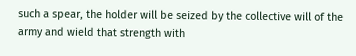such a spear, the holder will be seized by the collective will of the army and wield that strength with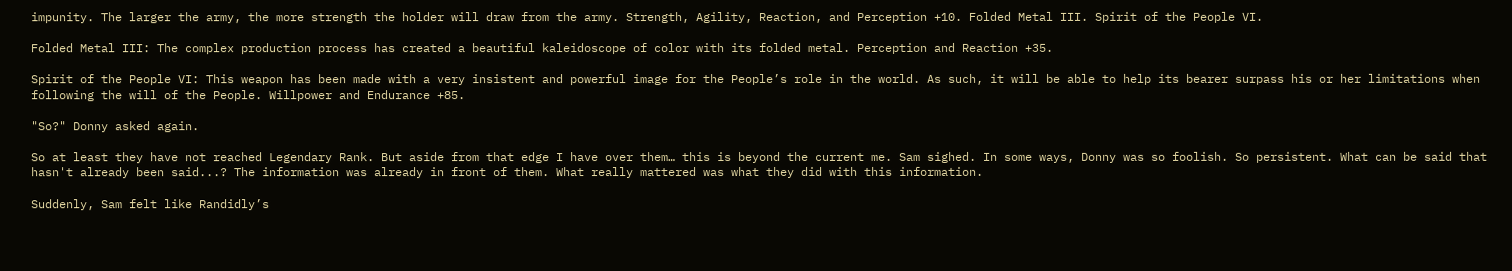impunity. The larger the army, the more strength the holder will draw from the army. Strength, Agility, Reaction, and Perception +10. Folded Metal III. Spirit of the People VI.

Folded Metal III: The complex production process has created a beautiful kaleidoscope of color with its folded metal. Perception and Reaction +35.

Spirit of the People VI: This weapon has been made with a very insistent and powerful image for the People’s role in the world. As such, it will be able to help its bearer surpass his or her limitations when following the will of the People. Willpower and Endurance +85.

"So?" Donny asked again.

So at least they have not reached Legendary Rank. But aside from that edge I have over them… this is beyond the current me. Sam sighed. In some ways, Donny was so foolish. So persistent. What can be said that hasn't already been said...? The information was already in front of them. What really mattered was what they did with this information.

Suddenly, Sam felt like Randidly’s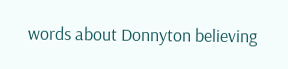words about Donnyton believing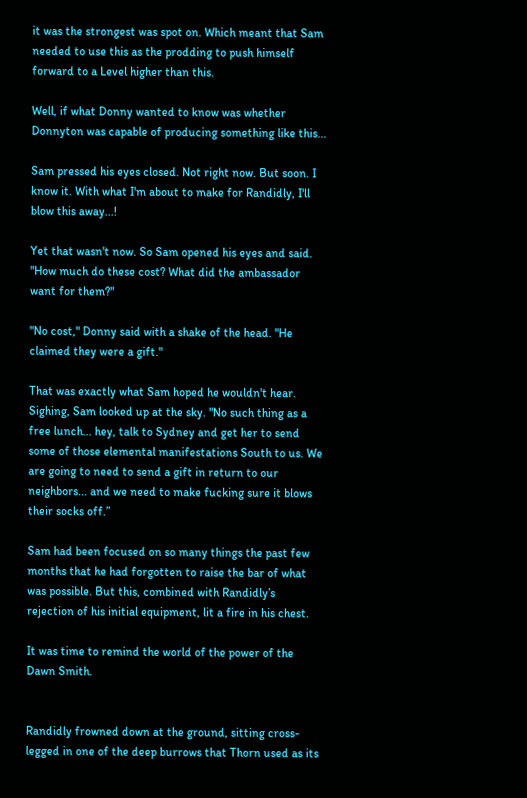it was the strongest was spot on. Which meant that Sam needed to use this as the prodding to push himself forward to a Level higher than this.

Well, if what Donny wanted to know was whether Donnyton was capable of producing something like this...

Sam pressed his eyes closed. Not right now. But soon. I know it. With what I'm about to make for Randidly, I'll blow this away...!

Yet that wasn't now. So Sam opened his eyes and said. "How much do these cost? What did the ambassador want for them?"

"No cost," Donny said with a shake of the head. "He claimed they were a gift."

That was exactly what Sam hoped he wouldn't hear. Sighing, Sam looked up at the sky. "No such thing as a free lunch... hey, talk to Sydney and get her to send some of those elemental manifestations South to us. We are going to need to send a gift in return to our neighbors... and we need to make fucking sure it blows their socks off.”

Sam had been focused on so many things the past few months that he had forgotten to raise the bar of what was possible. But this, combined with Randidly’s rejection of his initial equipment, lit a fire in his chest.

It was time to remind the world of the power of the Dawn Smith.


Randidly frowned down at the ground, sitting cross-legged in one of the deep burrows that Thorn used as its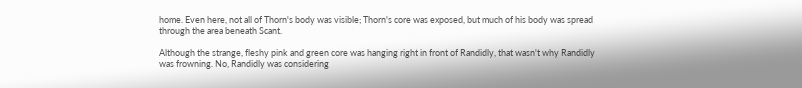home. Even here, not all of Thorn's body was visible; Thorn's core was exposed, but much of his body was spread through the area beneath Scant.

Although the strange, fleshy pink and green core was hanging right in front of Randidly, that wasn't why Randidly was frowning. No, Randidly was considering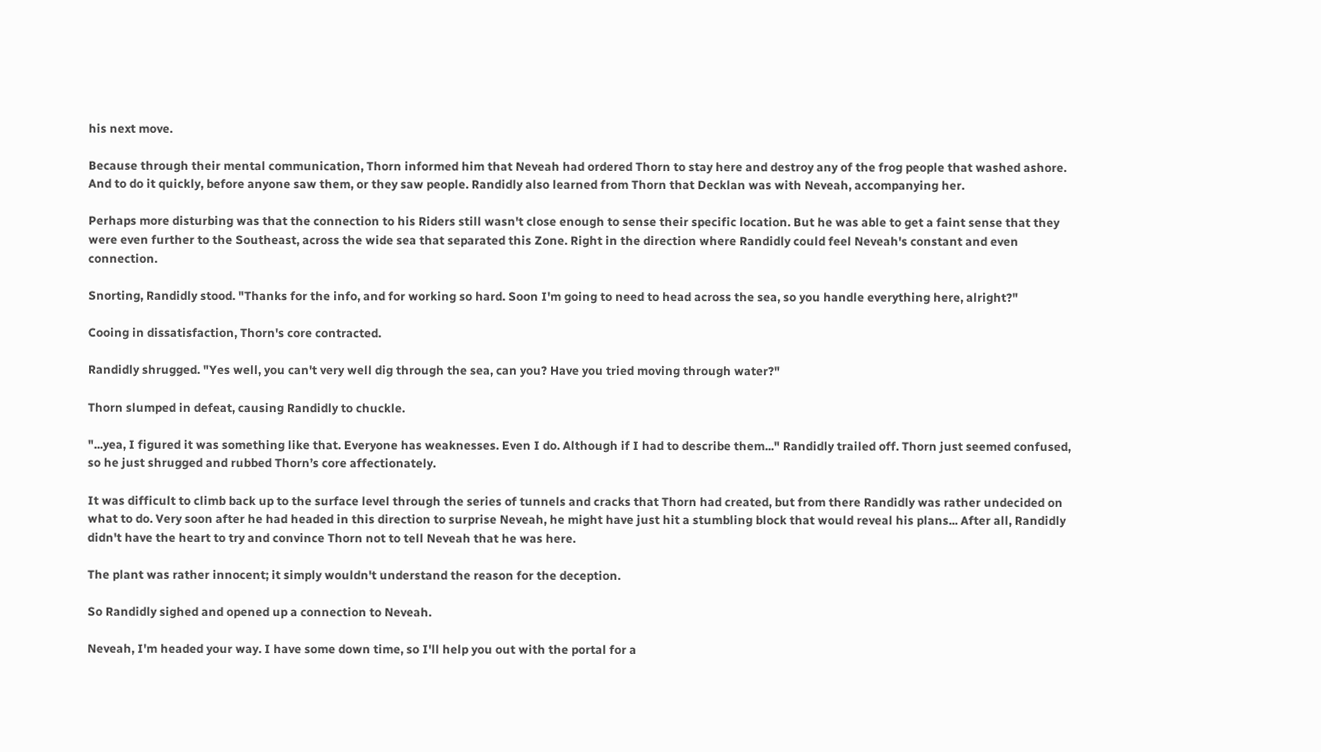his next move.

Because through their mental communication, Thorn informed him that Neveah had ordered Thorn to stay here and destroy any of the frog people that washed ashore. And to do it quickly, before anyone saw them, or they saw people. Randidly also learned from Thorn that Decklan was with Neveah, accompanying her.

Perhaps more disturbing was that the connection to his Riders still wasn't close enough to sense their specific location. But he was able to get a faint sense that they were even further to the Southeast, across the wide sea that separated this Zone. Right in the direction where Randidly could feel Neveah's constant and even connection.

Snorting, Randidly stood. "Thanks for the info, and for working so hard. Soon I'm going to need to head across the sea, so you handle everything here, alright?"

Cooing in dissatisfaction, Thorn's core contracted.

Randidly shrugged. "Yes well, you can't very well dig through the sea, can you? Have you tried moving through water?"

Thorn slumped in defeat, causing Randidly to chuckle.

"...yea, I figured it was something like that. Everyone has weaknesses. Even I do. Although if I had to describe them..." Randidly trailed off. Thorn just seemed confused, so he just shrugged and rubbed Thorn’s core affectionately.

It was difficult to climb back up to the surface level through the series of tunnels and cracks that Thorn had created, but from there Randidly was rather undecided on what to do. Very soon after he had headed in this direction to surprise Neveah, he might have just hit a stumbling block that would reveal his plans... After all, Randidly didn't have the heart to try and convince Thorn not to tell Neveah that he was here.

The plant was rather innocent; it simply wouldn't understand the reason for the deception.

So Randidly sighed and opened up a connection to Neveah.

Neveah, I'm headed your way. I have some down time, so I'll help you out with the portal for a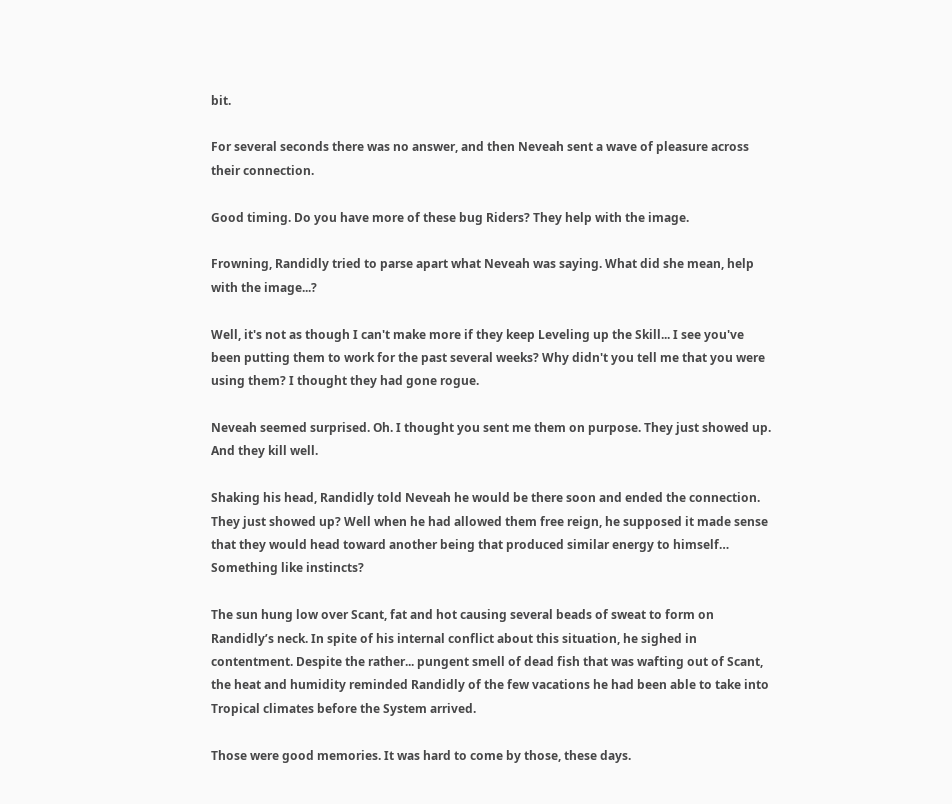bit.

For several seconds there was no answer, and then Neveah sent a wave of pleasure across their connection.

Good timing. Do you have more of these bug Riders? They help with the image.

Frowning, Randidly tried to parse apart what Neveah was saying. What did she mean, help with the image...?

Well, it's not as though I can't make more if they keep Leveling up the Skill... I see you've been putting them to work for the past several weeks? Why didn't you tell me that you were using them? I thought they had gone rogue.

Neveah seemed surprised. Oh. I thought you sent me them on purpose. They just showed up. And they kill well.

Shaking his head, Randidly told Neveah he would be there soon and ended the connection. They just showed up? Well when he had allowed them free reign, he supposed it made sense that they would head toward another being that produced similar energy to himself… Something like instincts?

The sun hung low over Scant, fat and hot causing several beads of sweat to form on Randidly’s neck. In spite of his internal conflict about this situation, he sighed in contentment. Despite the rather... pungent smell of dead fish that was wafting out of Scant, the heat and humidity reminded Randidly of the few vacations he had been able to take into Tropical climates before the System arrived.

Those were good memories. It was hard to come by those, these days.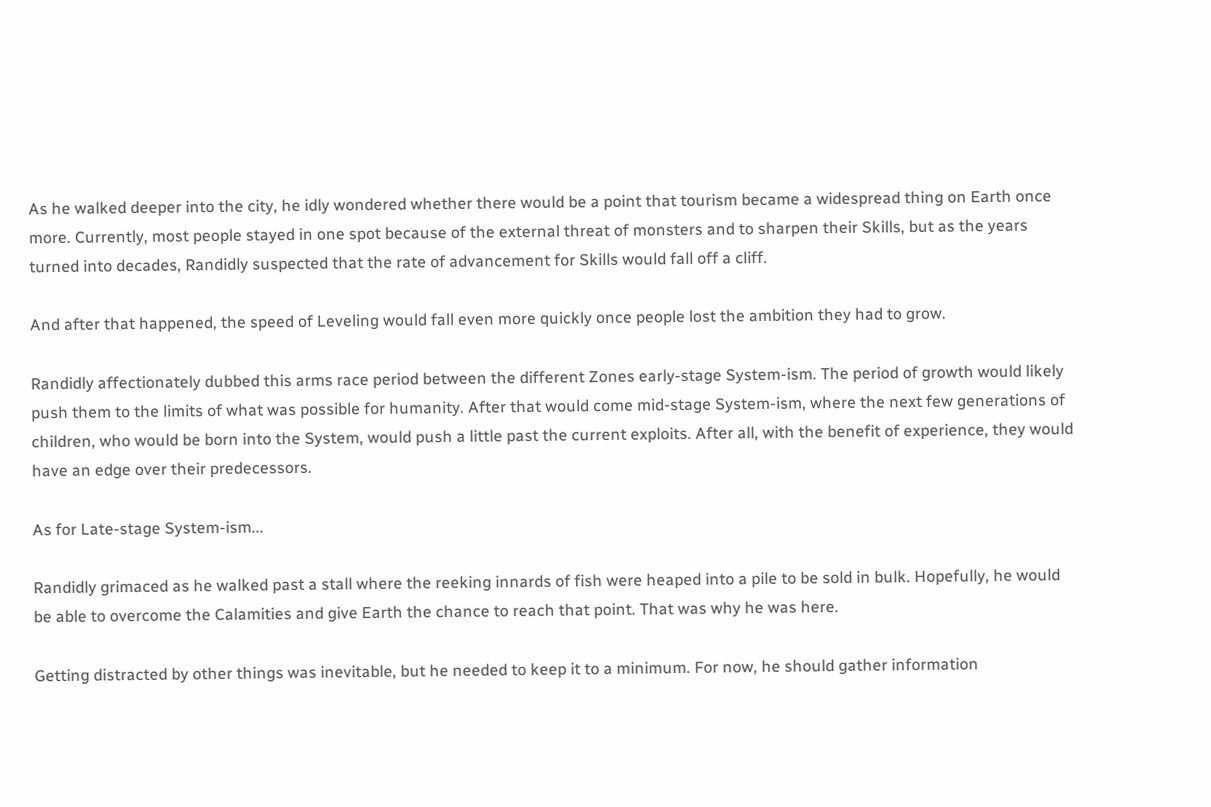As he walked deeper into the city, he idly wondered whether there would be a point that tourism became a widespread thing on Earth once more. Currently, most people stayed in one spot because of the external threat of monsters and to sharpen their Skills, but as the years turned into decades, Randidly suspected that the rate of advancement for Skills would fall off a cliff.

And after that happened, the speed of Leveling would fall even more quickly once people lost the ambition they had to grow.

Randidly affectionately dubbed this arms race period between the different Zones early-stage System-ism. The period of growth would likely push them to the limits of what was possible for humanity. After that would come mid-stage System-ism, where the next few generations of children, who would be born into the System, would push a little past the current exploits. After all, with the benefit of experience, they would have an edge over their predecessors.

As for Late-stage System-ism...

Randidly grimaced as he walked past a stall where the reeking innards of fish were heaped into a pile to be sold in bulk. Hopefully, he would be able to overcome the Calamities and give Earth the chance to reach that point. That was why he was here.

Getting distracted by other things was inevitable, but he needed to keep it to a minimum. For now, he should gather information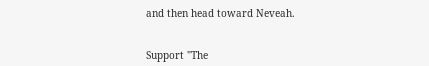and then head toward Neveah.


Support "The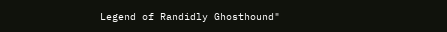Legend of Randidly Ghosthound"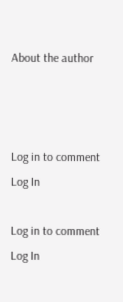About the author



Log in to comment
Log In

Log in to comment
Log In